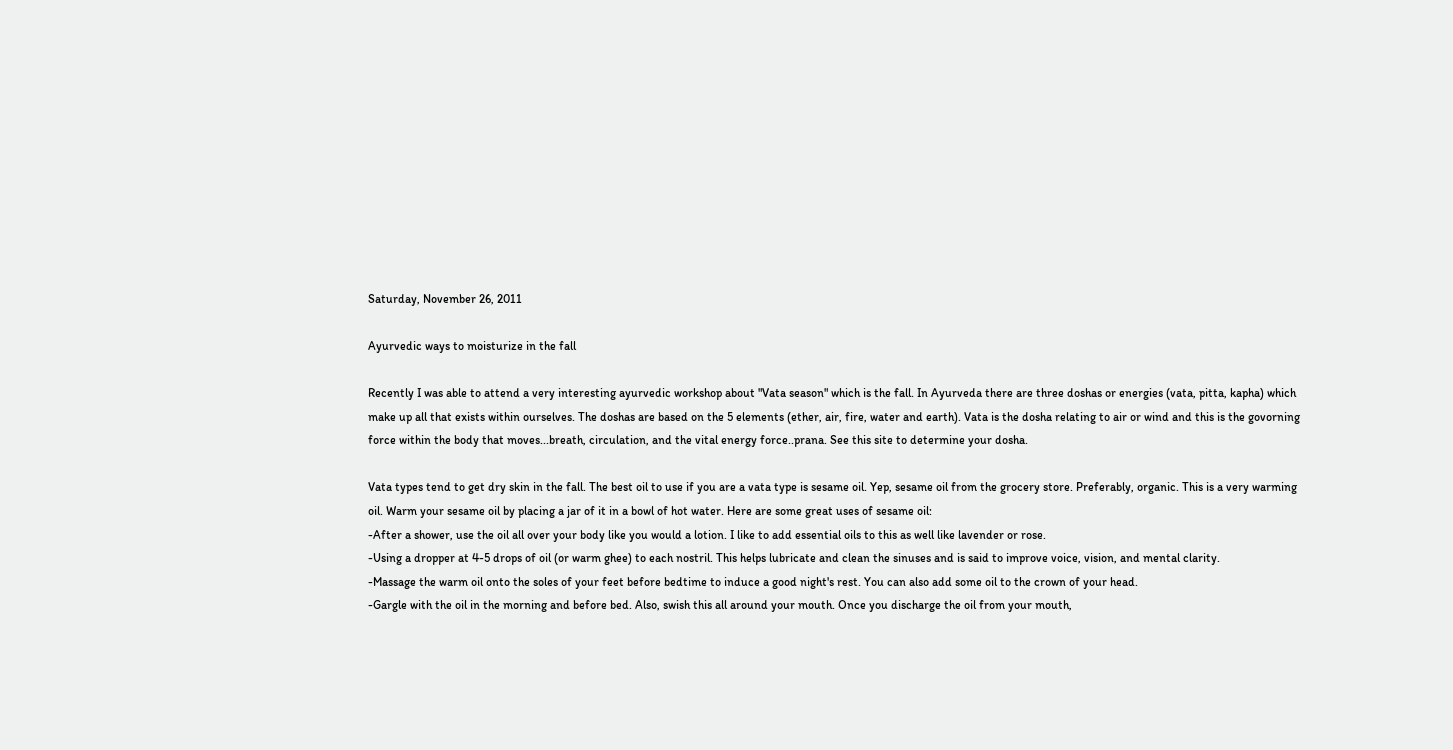Saturday, November 26, 2011

Ayurvedic ways to moisturize in the fall

Recently I was able to attend a very interesting ayurvedic workshop about "Vata season" which is the fall. In Ayurveda there are three doshas or energies (vata, pitta, kapha) which make up all that exists within ourselves. The doshas are based on the 5 elements (ether, air, fire, water and earth). Vata is the dosha relating to air or wind and this is the govorning force within the body that moves...breath, circulation, and the vital energy force..prana. See this site to determine your dosha.

Vata types tend to get dry skin in the fall. The best oil to use if you are a vata type is sesame oil. Yep, sesame oil from the grocery store. Preferably, organic. This is a very warming oil. Warm your sesame oil by placing a jar of it in a bowl of hot water. Here are some great uses of sesame oil:
-After a shower, use the oil all over your body like you would a lotion. I like to add essential oils to this as well like lavender or rose.
-Using a dropper at 4-5 drops of oil (or warm ghee) to each nostril. This helps lubricate and clean the sinuses and is said to improve voice, vision, and mental clarity.
-Massage the warm oil onto the soles of your feet before bedtime to induce a good night's rest. You can also add some oil to the crown of your head.
-Gargle with the oil in the morning and before bed. Also, swish this all around your mouth. Once you discharge the oil from your mouth,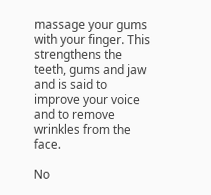massage your gums with your finger. This strengthens the teeth, gums and jaw and is said to improve your voice and to remove wrinkles from the face.

No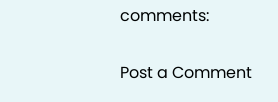comments:

Post a Comment